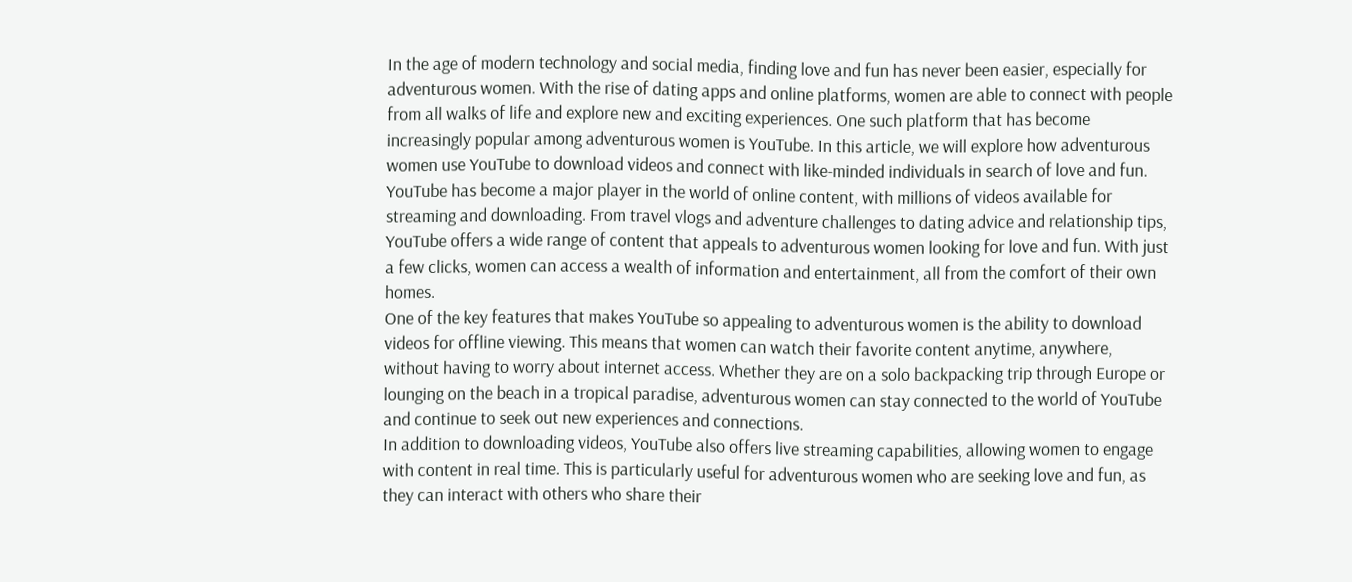In the age of modern technology and social media, finding love and fun has never been easier, especially for adventurous women. With the rise of dating apps and online platforms, women are able to connect with people from all walks of life and explore new and exciting experiences. One such platform that has become increasingly popular among adventurous women is YouTube. In this article, we will explore how adventurous women use YouTube to download videos and connect with like-minded individuals in search of love and fun.
YouTube has become a major player in the world of online content, with millions of videos available for streaming and downloading. From travel vlogs and adventure challenges to dating advice and relationship tips, YouTube offers a wide range of content that appeals to adventurous women looking for love and fun. With just a few clicks, women can access a wealth of information and entertainment, all from the comfort of their own homes.
One of the key features that makes YouTube so appealing to adventurous women is the ability to download videos for offline viewing. This means that women can watch their favorite content anytime, anywhere, without having to worry about internet access. Whether they are on a solo backpacking trip through Europe or lounging on the beach in a tropical paradise, adventurous women can stay connected to the world of YouTube and continue to seek out new experiences and connections.
In addition to downloading videos, YouTube also offers live streaming capabilities, allowing women to engage with content in real time. This is particularly useful for adventurous women who are seeking love and fun, as they can interact with others who share their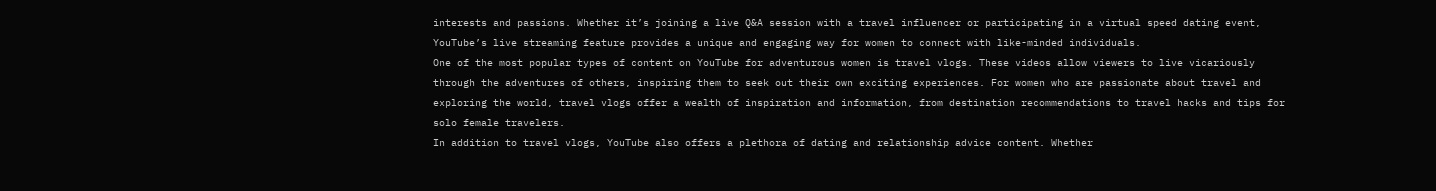interests and passions. Whether it’s joining a live Q&A session with a travel influencer or participating in a virtual speed dating event, YouTube’s live streaming feature provides a unique and engaging way for women to connect with like-minded individuals.
One of the most popular types of content on YouTube for adventurous women is travel vlogs. These videos allow viewers to live vicariously through the adventures of others, inspiring them to seek out their own exciting experiences. For women who are passionate about travel and exploring the world, travel vlogs offer a wealth of inspiration and information, from destination recommendations to travel hacks and tips for solo female travelers.
In addition to travel vlogs, YouTube also offers a plethora of dating and relationship advice content. Whether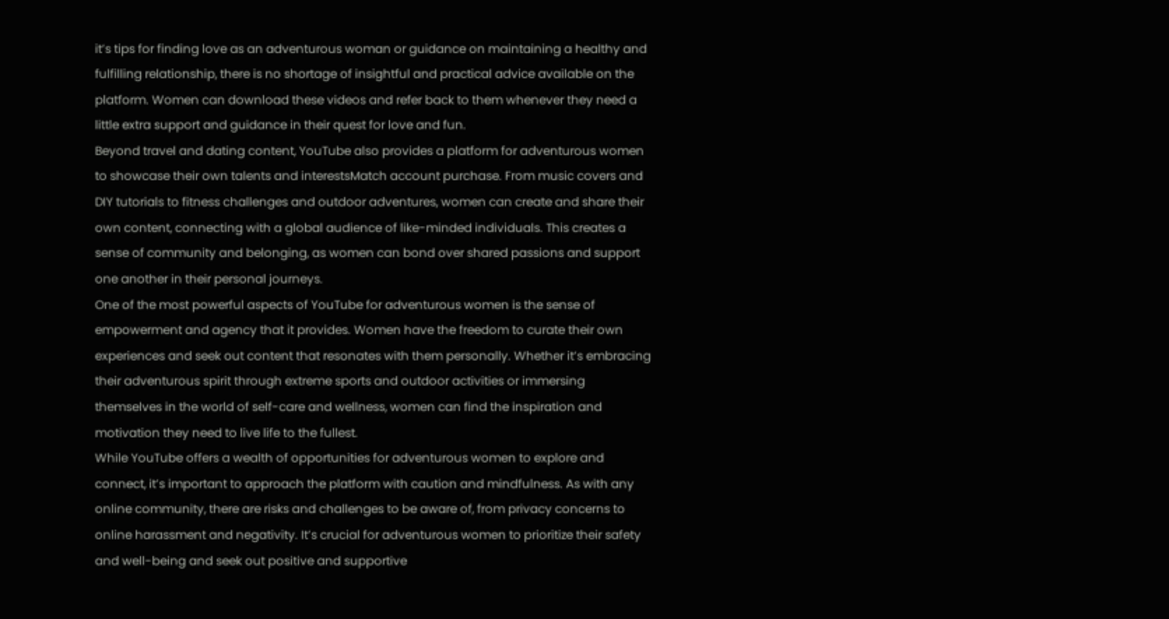it’s tips for finding love as an adventurous woman or guidance on maintaining a healthy and fulfilling relationship, there is no shortage of insightful and practical advice available on the platform. Women can download these videos and refer back to them whenever they need a little extra support and guidance in their quest for love and fun.
Beyond travel and dating content, YouTube also provides a platform for adventurous women to showcase their own talents and interestsMatch account purchase. From music covers and DIY tutorials to fitness challenges and outdoor adventures, women can create and share their own content, connecting with a global audience of like-minded individuals. This creates a sense of community and belonging, as women can bond over shared passions and support one another in their personal journeys.
One of the most powerful aspects of YouTube for adventurous women is the sense of empowerment and agency that it provides. Women have the freedom to curate their own experiences and seek out content that resonates with them personally. Whether it’s embracing their adventurous spirit through extreme sports and outdoor activities or immersing themselves in the world of self-care and wellness, women can find the inspiration and motivation they need to live life to the fullest.
While YouTube offers a wealth of opportunities for adventurous women to explore and connect, it’s important to approach the platform with caution and mindfulness. As with any online community, there are risks and challenges to be aware of, from privacy concerns to online harassment and negativity. It’s crucial for adventurous women to prioritize their safety and well-being and seek out positive and supportive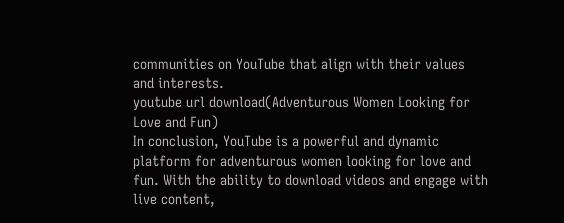communities on YouTube that align with their values and interests.
youtube url download(Adventurous Women Looking for Love and Fun)
In conclusion, YouTube is a powerful and dynamic platform for adventurous women looking for love and fun. With the ability to download videos and engage with live content,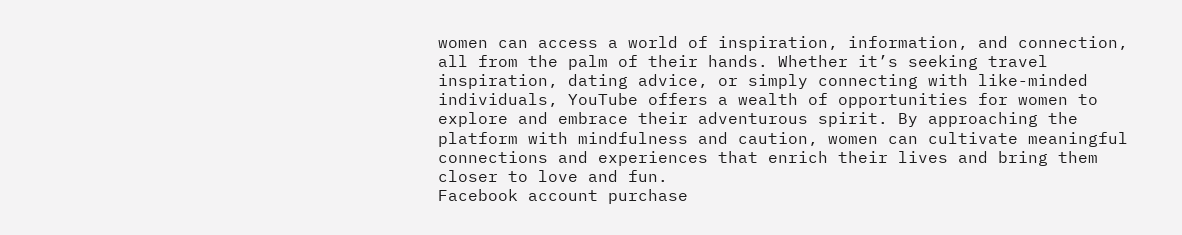women can access a world of inspiration, information, and connection, all from the palm of their hands. Whether it’s seeking travel inspiration, dating advice, or simply connecting with like-minded individuals, YouTube offers a wealth of opportunities for women to explore and embrace their adventurous spirit. By approaching the platform with mindfulness and caution, women can cultivate meaningful connections and experiences that enrich their lives and bring them closer to love and fun.
Facebook account purchase